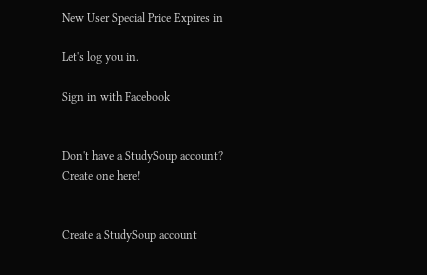New User Special Price Expires in

Let's log you in.

Sign in with Facebook


Don't have a StudySoup account? Create one here!


Create a StudySoup account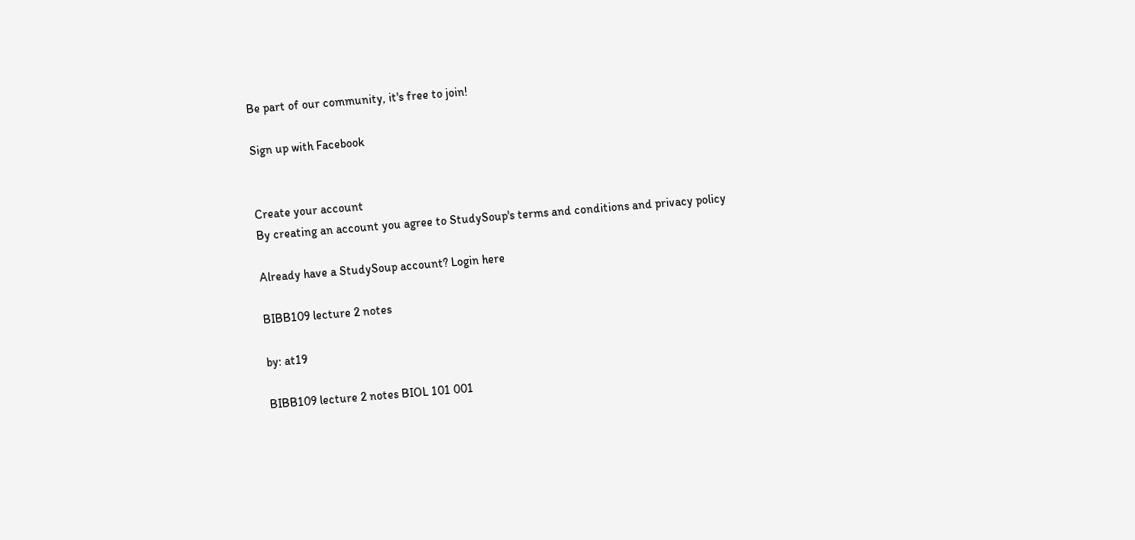Be part of our community, it's free to join!

Sign up with Facebook


Create your account
By creating an account you agree to StudySoup's terms and conditions and privacy policy

Already have a StudySoup account? Login here

BIBB109 lecture 2 notes

by: at19

BIBB109 lecture 2 notes BIOL 101 001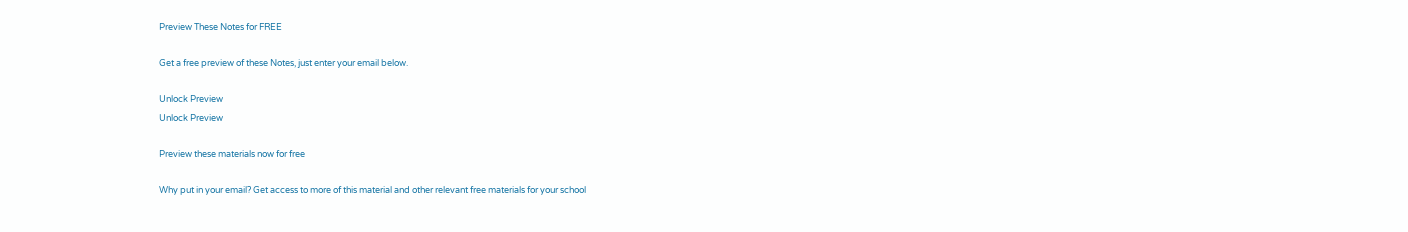Preview These Notes for FREE

Get a free preview of these Notes, just enter your email below.

Unlock Preview
Unlock Preview

Preview these materials now for free

Why put in your email? Get access to more of this material and other relevant free materials for your school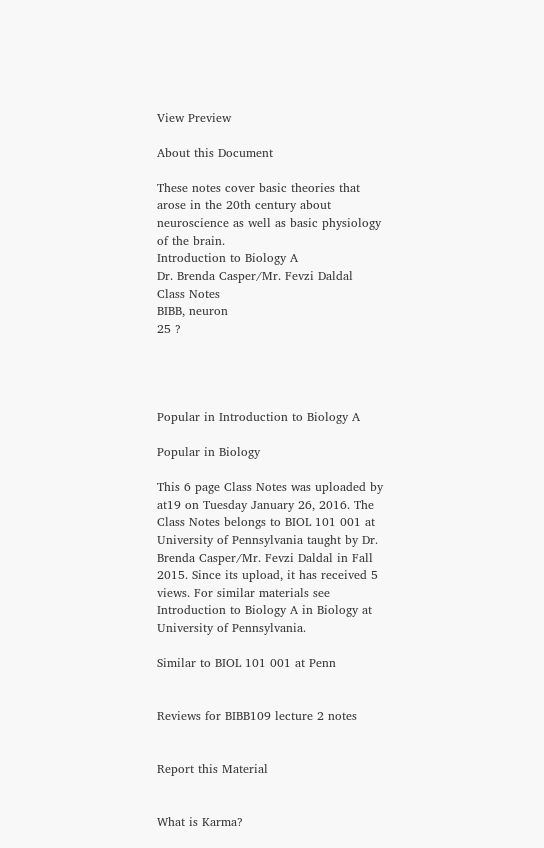View Preview

About this Document

These notes cover basic theories that arose in the 20th century about neuroscience as well as basic physiology of the brain.
Introduction to Biology A
Dr. Brenda Casper/Mr. Fevzi Daldal
Class Notes
BIBB, neuron
25 ?




Popular in Introduction to Biology A

Popular in Biology

This 6 page Class Notes was uploaded by at19 on Tuesday January 26, 2016. The Class Notes belongs to BIOL 101 001 at University of Pennsylvania taught by Dr. Brenda Casper/Mr. Fevzi Daldal in Fall 2015. Since its upload, it has received 5 views. For similar materials see Introduction to Biology A in Biology at University of Pennsylvania.

Similar to BIOL 101 001 at Penn


Reviews for BIBB109 lecture 2 notes


Report this Material


What is Karma?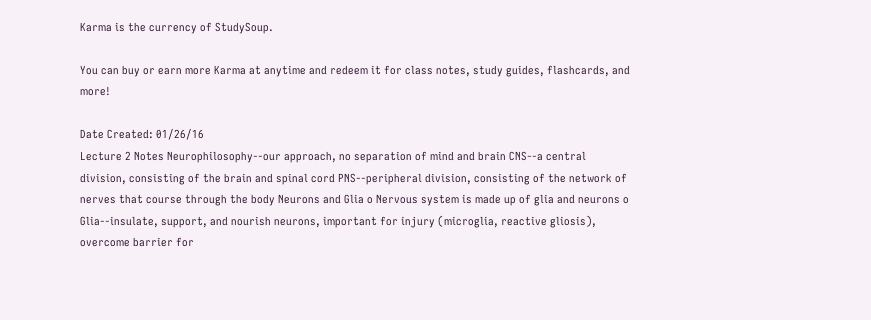Karma is the currency of StudySoup.

You can buy or earn more Karma at anytime and redeem it for class notes, study guides, flashcards, and more!

Date Created: 01/26/16
Lecture 2 Notes Neurophilosophy--our approach, no separation of mind and brain CNS--a central division, consisting of the brain and spinal cord PNS--peripheral division, consisting of the network of nerves that course through the body Neurons and Glia o Nervous system is made up of glia and neurons o Glia--insulate, support, and nourish neurons, important for injury (microglia, reactive gliosis), overcome barrier for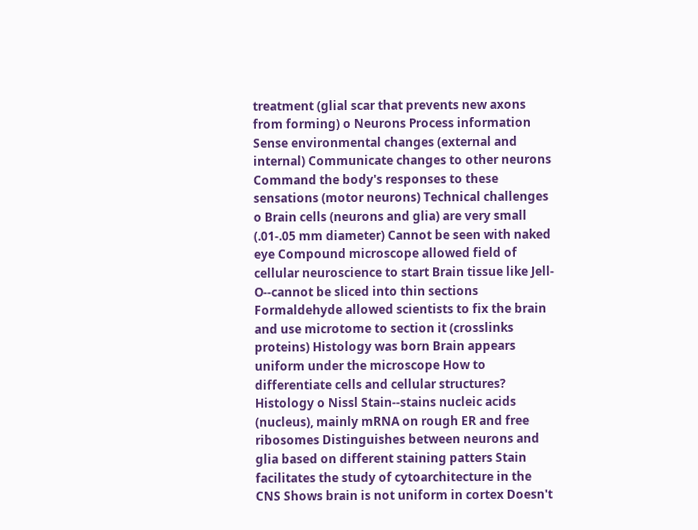treatment (glial scar that prevents new axons from forming) o Neurons Process information Sense environmental changes (external and internal) Communicate changes to other neurons Command the body's responses to these sensations (motor neurons) Technical challenges o Brain cells (neurons and glia) are very small (.01-.05 mm diameter) Cannot be seen with naked eye Compound microscope allowed field of cellular neuroscience to start Brain tissue like Jell-O--cannot be sliced into thin sections Formaldehyde allowed scientists to fix the brain and use microtome to section it (crosslinks proteins) Histology was born Brain appears uniform under the microscope How to differentiate cells and cellular structures? Histology o Nissl Stain--stains nucleic acids (nucleus), mainly mRNA on rough ER and free ribosomes Distinguishes between neurons and glia based on different staining patters Stain facilitates the study of cytoarchitecture in the CNS Shows brain is not uniform in cortex Doesn't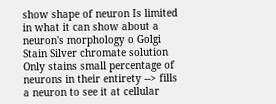show shape of neuron Is limited in what it can show about a neuron's morphology o Golgi Stain Silver chromate solution Only stains small percentage of neurons in their entirety --> fills a neuron to see it at cellular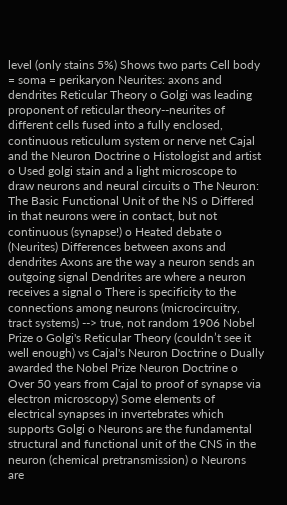level (only stains 5%) Shows two parts Cell body = soma = perikaryon Neurites: axons and dendrites Reticular Theory o Golgi was leading proponent of reticular theory--neurites of different cells fused into a fully enclosed, continuous reticulum system or nerve net Cajal and the Neuron Doctrine o Histologist and artist o Used golgi stain and a light microscope to draw neurons and neural circuits o The Neuron: The Basic Functional Unit of the NS o Differed in that neurons were in contact, but not continuous (synapse!) o Heated debate o (Neurites) Differences between axons and dendrites Axons are the way a neuron sends an outgoing signal Dendrites are where a neuron receives a signal o There is specificity to the connections among neurons (microcircuitry, tract systems) --> true, not random 1906 Nobel Prize o Golgi's Reticular Theory (couldn’t see it well enough) vs Cajal's Neuron Doctrine o Dually awarded the Nobel Prize Neuron Doctrine o Over 50 years from Cajal to proof of synapse via electron microscopy) Some elements of electrical synapses in invertebrates which supports Golgi o Neurons are the fundamental structural and functional unit of the CNS in the neuron (chemical pretransmission) o Neurons are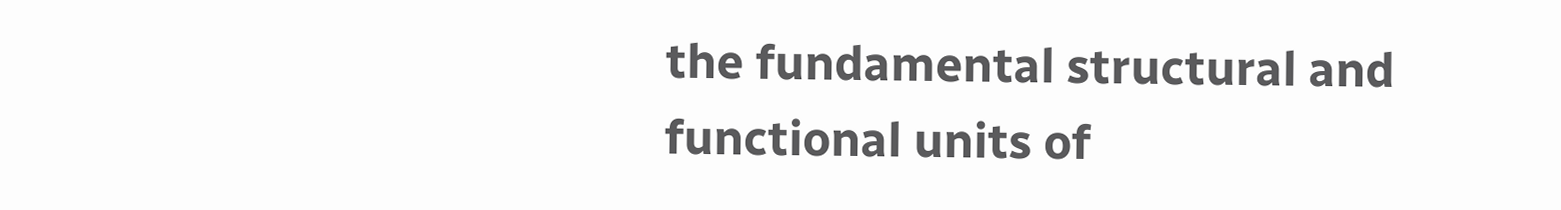the fundamental structural and functional units of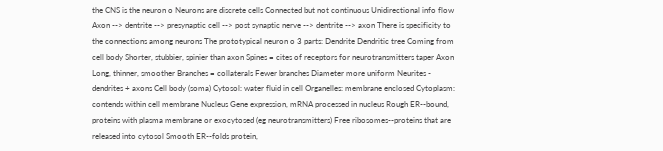the CNS is the neuron o Neurons are discrete cells Connected but not continuous Unidirectional info flow Axon --> dentrite --> presynaptic cell --> post synaptic nerve --> dentrite --> axon There is specificity to the connections among neurons The prototypical neuron o 3 parts: Dendrite Dendritic tree Coming from cell body Shorter, stubbier, spinier than axon Spines = cites of receptors for neurotransmitters taper Axon Long, thinner, smoother Branches = collaterals Fewer branches Diameter more uniform Neurites - dendrites + axons Cell body (soma) Cytosol: water fluid in cell Organelles: membrane enclosed Cytoplasm: contends within cell membrane Nucleus Gene expression, mRNA processed in nucleus Rough ER--bound, proteins with plasma membrane or exocytosed (eg neurotransmitters) Free ribosomes--proteins that are released into cytosol Smooth ER--folds protein,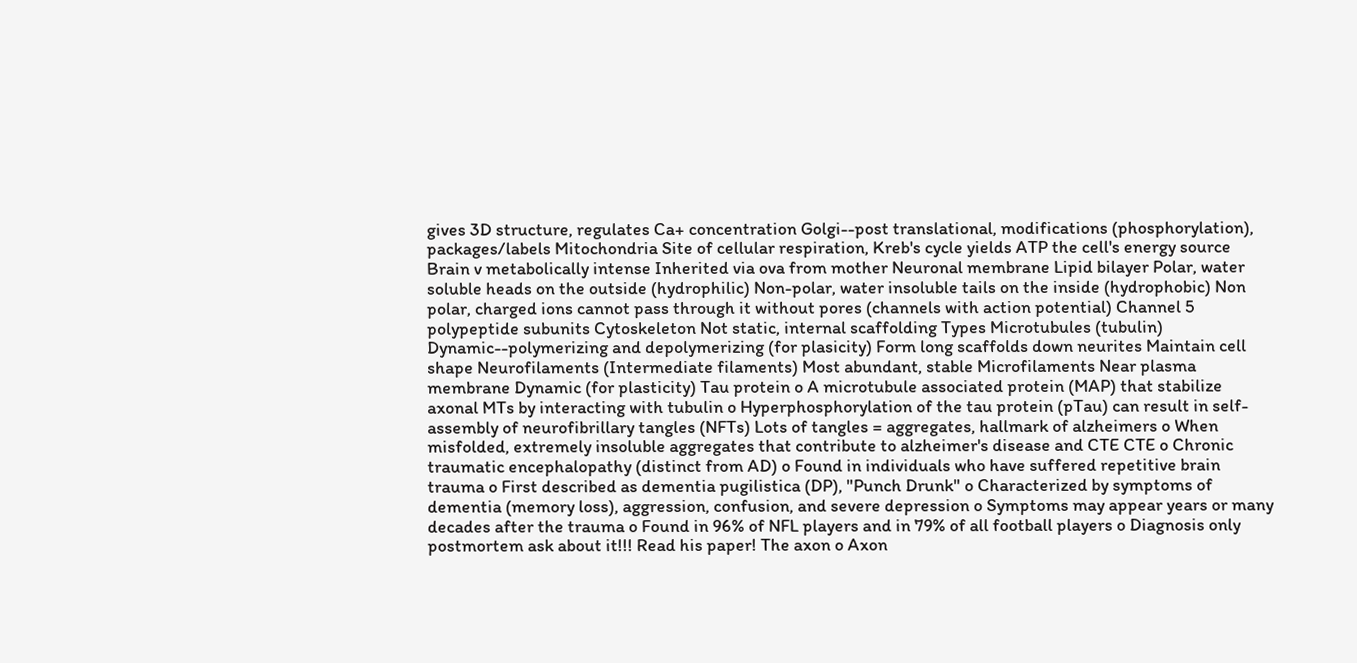gives 3D structure, regulates Ca+ concentration Golgi--post translational, modifications (phosphorylation), packages/labels Mitochondria Site of cellular respiration, Kreb's cycle yields ATP the cell's energy source Brain v metabolically intense Inherited via ova from mother Neuronal membrane Lipid bilayer Polar, water soluble heads on the outside (hydrophilic) Non-polar, water insoluble tails on the inside (hydrophobic) Non polar, charged ions cannot pass through it without pores (channels with action potential) Channel 5 polypeptide subunits Cytoskeleton Not static, internal scaffolding Types Microtubules (tubulin) Dynamic--polymerizing and depolymerizing (for plasicity) Form long scaffolds down neurites Maintain cell shape Neurofilaments (Intermediate filaments) Most abundant, stable Microfilaments Near plasma membrane Dynamic (for plasticity) Tau protein o A microtubule associated protein (MAP) that stabilize axonal MTs by interacting with tubulin o Hyperphosphorylation of the tau protein (pTau) can result in self- assembly of neurofibrillary tangles (NFTs) Lots of tangles = aggregates, hallmark of alzheimers o When misfolded, extremely insoluble aggregates that contribute to alzheimer's disease and CTE CTE o Chronic traumatic encephalopathy (distinct from AD) o Found in individuals who have suffered repetitive brain trauma o First described as dementia pugilistica (DP), "Punch Drunk" o Characterized by symptoms of dementia (memory loss), aggression, confusion, and severe depression o Symptoms may appear years or many decades after the trauma o Found in 96% of NFL players and in 79% of all football players o Diagnosis only postmortem ask about it!!! Read his paper! The axon o Axon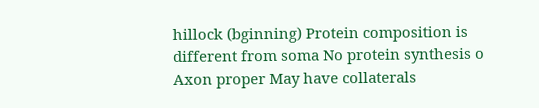hillock (bginning) Protein composition is different from soma No protein synthesis o Axon proper May have collaterals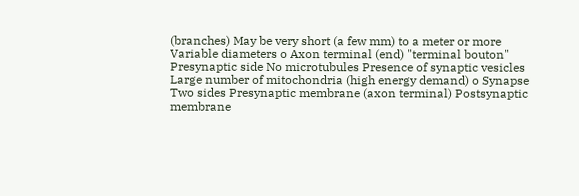(branches) May be very short (a few mm) to a meter or more Variable diameters o Axon terminal (end) "terminal bouton" Presynaptic side No microtubules Presence of synaptic vesicles Large number of mitochondria (high energy demand) o Synapse Two sides Presynaptic membrane (axon terminal) Postsynaptic membrane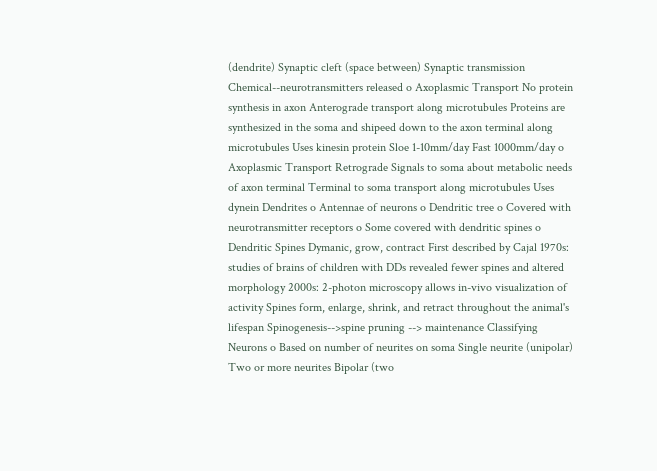(dendrite) Synaptic cleft (space between) Synaptic transmission Chemical--neurotransmitters released o Axoplasmic Transport No protein synthesis in axon Anterograde transport along microtubules Proteins are synthesized in the soma and shipeed down to the axon terminal along microtubules Uses kinesin protein Sloe 1-10mm/day Fast 1000mm/day o Axoplasmic Transport Retrograde Signals to soma about metabolic needs of axon terminal Terminal to soma transport along microtubules Uses dynein Dendrites o Antennae of neurons o Dendritic tree o Covered with neurotransmitter receptors o Some covered with dendritic spines o Dendritic Spines Dymanic, grow, contract First described by Cajal 1970s: studies of brains of children with DDs revealed fewer spines and altered morphology 2000s: 2-photon microscopy allows in-vivo visualization of activity Spines form, enlarge, shrink, and retract throughout the animal's lifespan Spinogenesis-->spine pruning --> maintenance Classifying Neurons o Based on number of neurites on soma Single neurite (unipolar) Two or more neurites Bipolar (two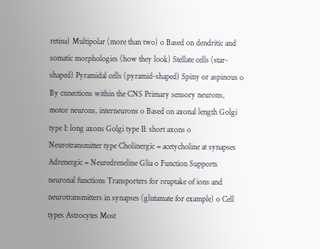retina) Multipolar (more than two) o Based on dendritic and somatic morphologies (how they look) Stellate cells (star-shaped) Pyramidal cells (pyramid-shaped) Spiny or aspinous o By cnnections within the CNS Primary sensory neurons, motor neurons, interneurons o Based on axonal length Golgi type I: long axons Golgi type II: short axons o Neurotransmitter type Cholinergic = acetycholine at synapses Adrenergic = Neuredreneline Glia o Function Supports neuronal functions Transporters for reuptake of ions and neurotransmitters in synapses (glutamate for example) o Cell types Astrocytes Most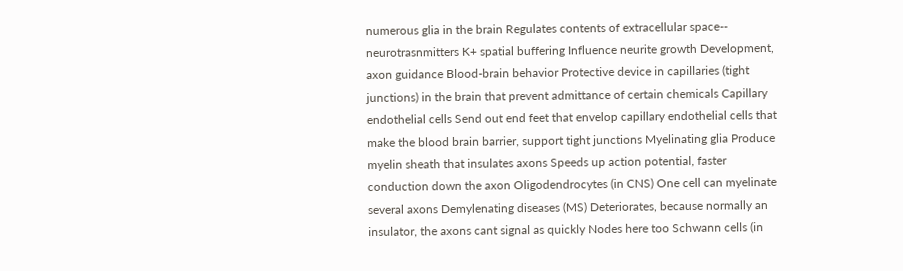numerous glia in the brain Regulates contents of extracellular space-- neurotrasnmitters K+ spatial buffering Influence neurite growth Development, axon guidance Blood-brain behavior Protective device in capillaries (tight junctions) in the brain that prevent admittance of certain chemicals Capillary endothelial cells Send out end feet that envelop capillary endothelial cells that make the blood brain barrier, support tight junctions Myelinating glia Produce myelin sheath that insulates axons Speeds up action potential, faster conduction down the axon Oligodendrocytes (in CNS) One cell can myelinate several axons Demylenating diseases (MS) Deteriorates, because normally an insulator, the axons cant signal as quickly Nodes here too Schwann cells (in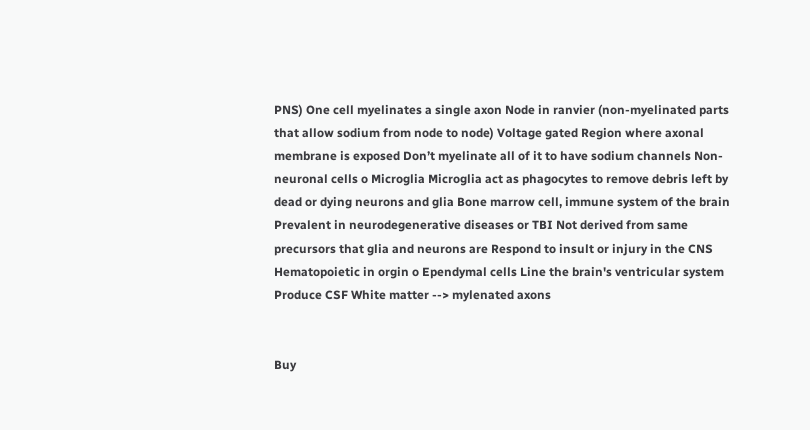PNS) One cell myelinates a single axon Node in ranvier (non-myelinated parts that allow sodium from node to node) Voltage gated Region where axonal membrane is exposed Don’t myelinate all of it to have sodium channels Non-neuronal cells o Microglia Microglia act as phagocytes to remove debris left by dead or dying neurons and glia Bone marrow cell, immune system of the brain Prevalent in neurodegenerative diseases or TBI Not derived from same precursors that glia and neurons are Respond to insult or injury in the CNS Hematopoietic in orgin o Ependymal cells Line the brain's ventricular system Produce CSF White matter --> mylenated axons


Buy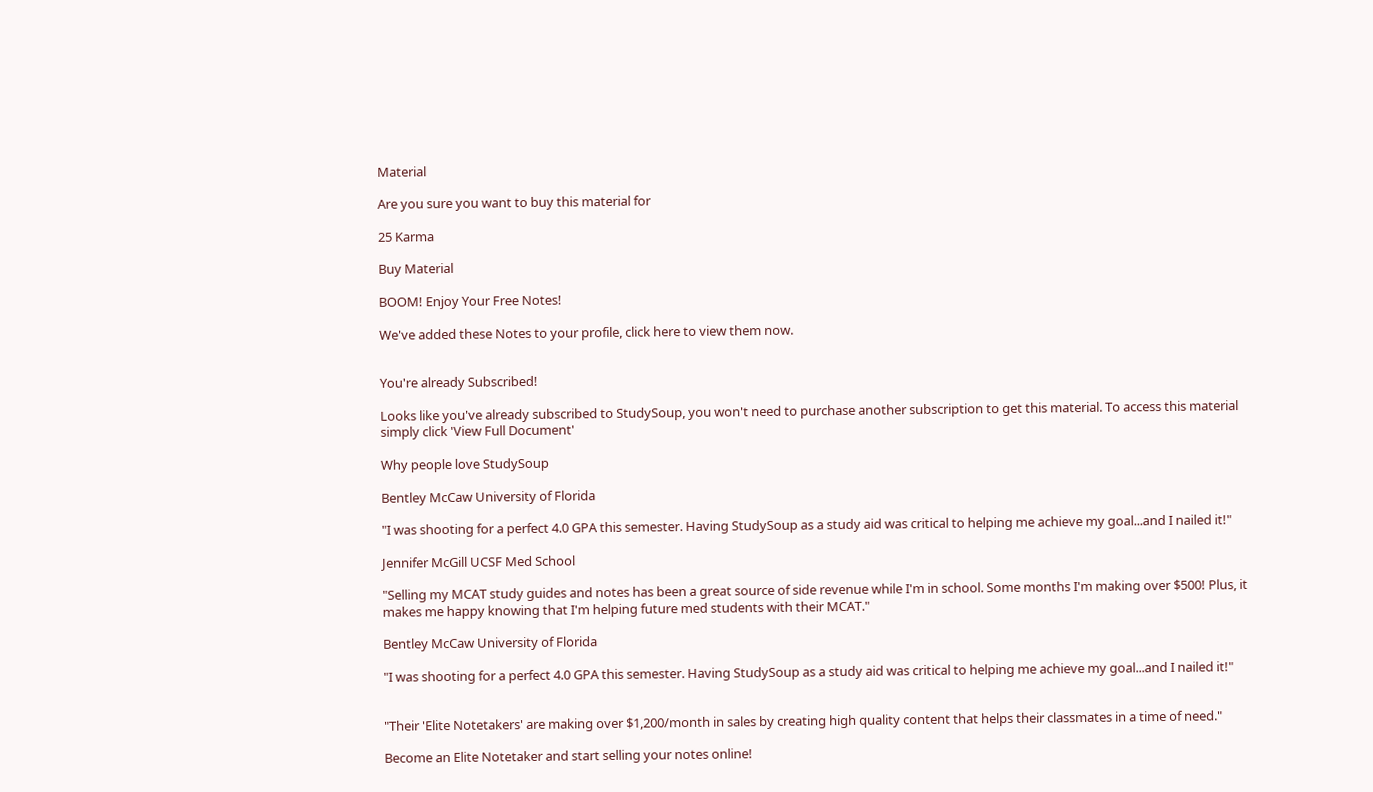Material

Are you sure you want to buy this material for

25 Karma

Buy Material

BOOM! Enjoy Your Free Notes!

We've added these Notes to your profile, click here to view them now.


You're already Subscribed!

Looks like you've already subscribed to StudySoup, you won't need to purchase another subscription to get this material. To access this material simply click 'View Full Document'

Why people love StudySoup

Bentley McCaw University of Florida

"I was shooting for a perfect 4.0 GPA this semester. Having StudySoup as a study aid was critical to helping me achieve my goal...and I nailed it!"

Jennifer McGill UCSF Med School

"Selling my MCAT study guides and notes has been a great source of side revenue while I'm in school. Some months I'm making over $500! Plus, it makes me happy knowing that I'm helping future med students with their MCAT."

Bentley McCaw University of Florida

"I was shooting for a perfect 4.0 GPA this semester. Having StudySoup as a study aid was critical to helping me achieve my goal...and I nailed it!"


"Their 'Elite Notetakers' are making over $1,200/month in sales by creating high quality content that helps their classmates in a time of need."

Become an Elite Notetaker and start selling your notes online!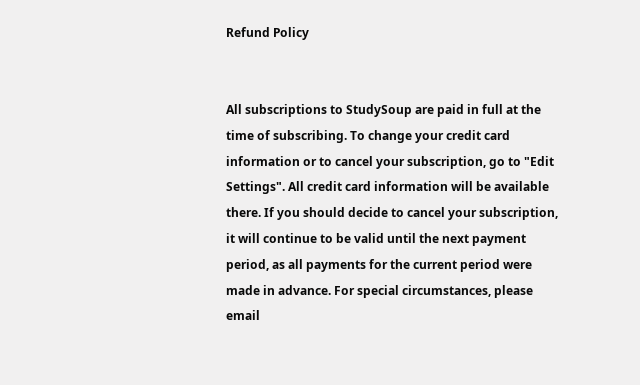Refund Policy


All subscriptions to StudySoup are paid in full at the time of subscribing. To change your credit card information or to cancel your subscription, go to "Edit Settings". All credit card information will be available there. If you should decide to cancel your subscription, it will continue to be valid until the next payment period, as all payments for the current period were made in advance. For special circumstances, please email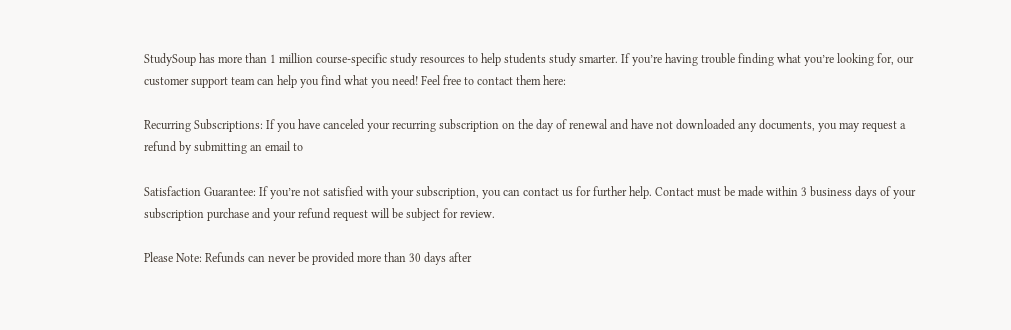StudySoup has more than 1 million course-specific study resources to help students study smarter. If you’re having trouble finding what you’re looking for, our customer support team can help you find what you need! Feel free to contact them here:

Recurring Subscriptions: If you have canceled your recurring subscription on the day of renewal and have not downloaded any documents, you may request a refund by submitting an email to

Satisfaction Guarantee: If you’re not satisfied with your subscription, you can contact us for further help. Contact must be made within 3 business days of your subscription purchase and your refund request will be subject for review.

Please Note: Refunds can never be provided more than 30 days after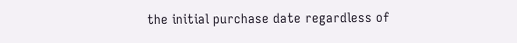the initial purchase date regardless of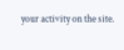your activity on the site.